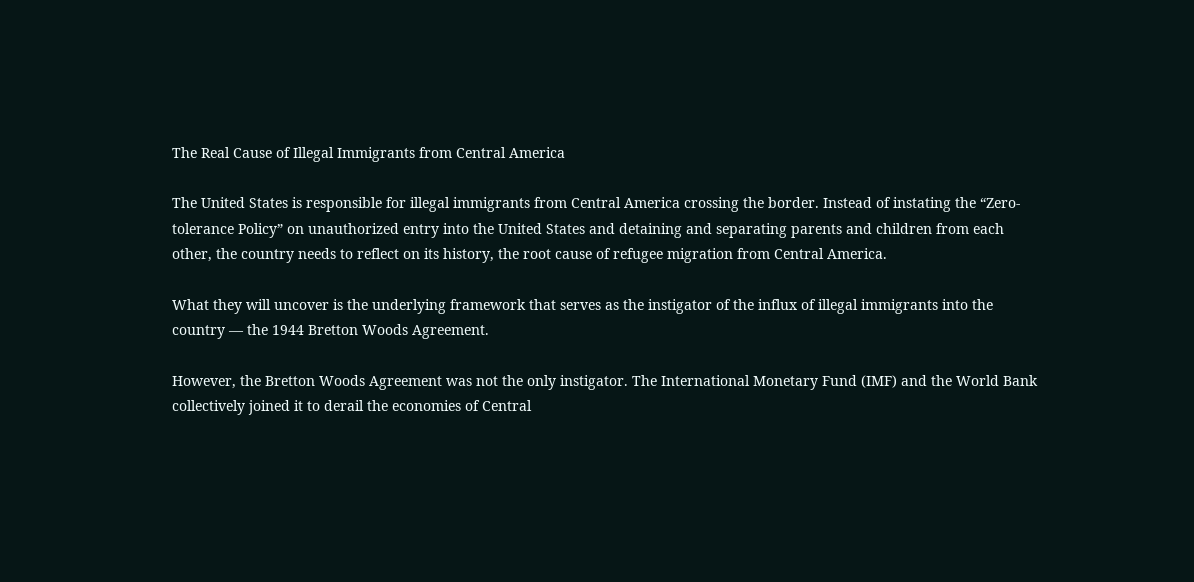The Real Cause of Illegal Immigrants from Central America

The United States is responsible for illegal immigrants from Central America crossing the border. Instead of instating the “Zero-tolerance Policy” on unauthorized entry into the United States and detaining and separating parents and children from each other, the country needs to reflect on its history, the root cause of refugee migration from Central America.

What they will uncover is the underlying framework that serves as the instigator of the influx of illegal immigrants into the country — the 1944 Bretton Woods Agreement.

However, the Bretton Woods Agreement was not the only instigator. The International Monetary Fund (IMF) and the World Bank collectively joined it to derail the economies of Central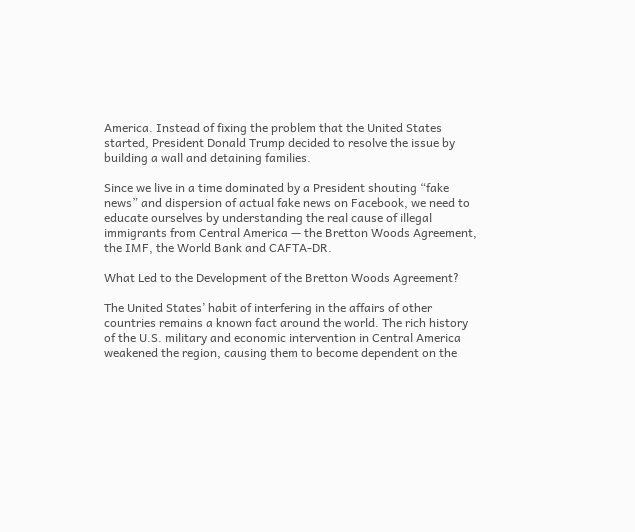America. Instead of fixing the problem that the United States started, President Donald Trump decided to resolve the issue by building a wall and detaining families.

Since we live in a time dominated by a President shouting “fake news” and dispersion of actual fake news on Facebook, we need to educate ourselves by understanding the real cause of illegal immigrants from Central America — the Bretton Woods Agreement, the IMF, the World Bank and CAFTA-DR.

What Led to the Development of the Bretton Woods Agreement?

The United States’ habit of interfering in the affairs of other countries remains a known fact around the world. The rich history of the U.S. military and economic intervention in Central America weakened the region, causing them to become dependent on the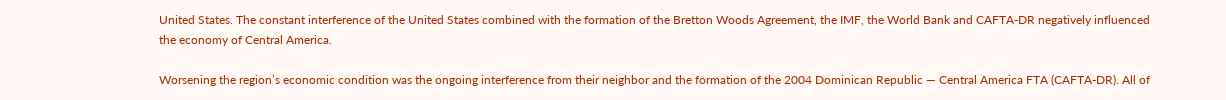United States. The constant interference of the United States combined with the formation of the Bretton Woods Agreement, the IMF, the World Bank and CAFTA-DR negatively influenced the economy of Central America.

Worsening the region’s economic condition was the ongoing interference from their neighbor and the formation of the 2004 Dominican Republic — Central America FTA (CAFTA-DR). All of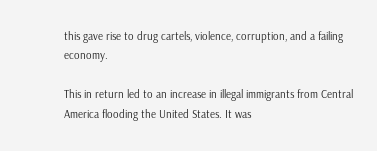this gave rise to drug cartels, violence, corruption, and a failing economy.

This in return led to an increase in illegal immigrants from Central America flooding the United States. It was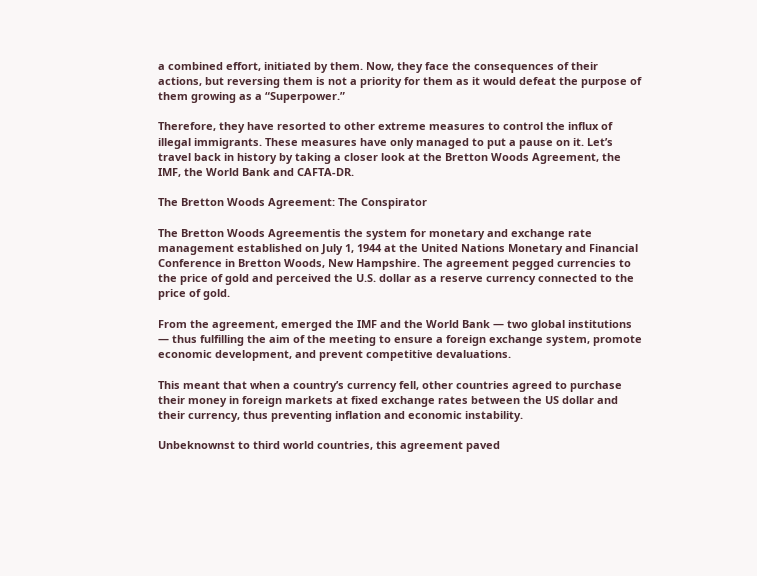a combined effort, initiated by them. Now, they face the consequences of their actions, but reversing them is not a priority for them as it would defeat the purpose of them growing as a “Superpower.”

Therefore, they have resorted to other extreme measures to control the influx of illegal immigrants. These measures have only managed to put a pause on it. Let’s travel back in history by taking a closer look at the Bretton Woods Agreement, the IMF, the World Bank and CAFTA-DR.

The Bretton Woods Agreement: The Conspirator

The Bretton Woods Agreementis the system for monetary and exchange rate management established on July 1, 1944 at the United Nations Monetary and Financial Conference in Bretton Woods, New Hampshire. The agreement pegged currencies to the price of gold and perceived the U.S. dollar as a reserve currency connected to the price of gold.

From the agreement, emerged the IMF and the World Bank — two global institutions — thus fulfilling the aim of the meeting to ensure a foreign exchange system, promote economic development, and prevent competitive devaluations.

This meant that when a country’s currency fell, other countries agreed to purchase their money in foreign markets at fixed exchange rates between the US dollar and their currency, thus preventing inflation and economic instability.

Unbeknownst to third world countries, this agreement paved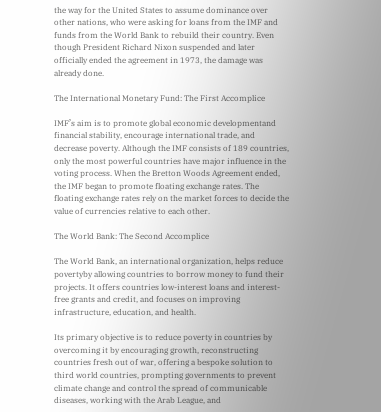the way for the United States to assume dominance over other nations, who were asking for loans from the IMF and funds from the World Bank to rebuild their country. Even though President Richard Nixon suspended and later officially ended the agreement in 1973, the damage was already done.

The International Monetary Fund: The First Accomplice

IMF’s aim is to promote global economic developmentand financial stability, encourage international trade, and decrease poverty. Although the IMF consists of 189 countries, only the most powerful countries have major influence in the voting process. When the Bretton Woods Agreement ended, the IMF began to promote floating exchange rates. The floating exchange rates rely on the market forces to decide the value of currencies relative to each other.

The World Bank: The Second Accomplice

The World Bank, an international organization, helps reduce povertyby allowing countries to borrow money to fund their projects. It offers countries low-interest loans and interest-free grants and credit, and focuses on improving infrastructure, education, and health.

Its primary objective is to reduce poverty in countries by overcoming it by encouraging growth, reconstructing countries fresh out of war, offering a bespoke solution to third world countries, prompting governments to prevent climate change and control the spread of communicable diseases, working with the Arab League, and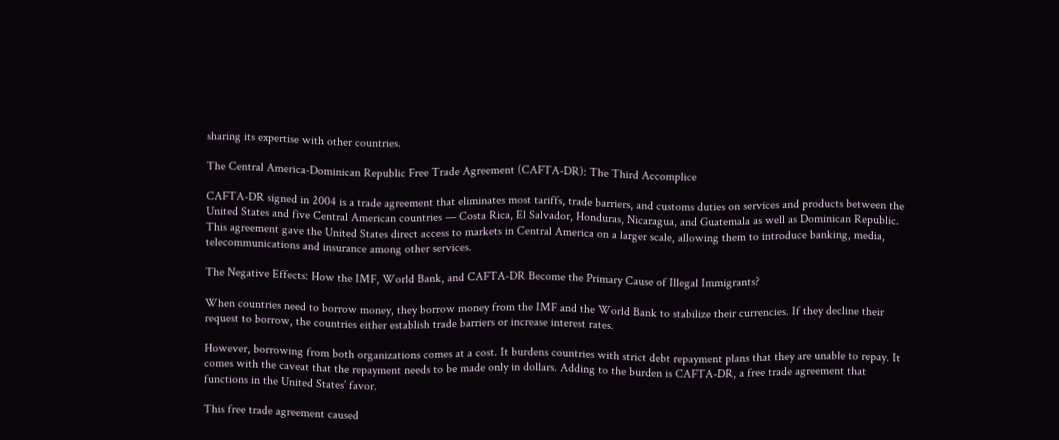sharing its expertise with other countries.

The Central America-Dominican Republic Free Trade Agreement (CAFTA-DR): The Third Accomplice

CAFTA-DR signed in 2004 is a trade agreement that eliminates most tariffs, trade barriers, and customs duties on services and products between the United States and five Central American countries — Costa Rica, El Salvador, Honduras, Nicaragua, and Guatemala as well as Dominican Republic. This agreement gave the United States direct access to markets in Central America on a larger scale, allowing them to introduce banking, media, telecommunications and insurance among other services.

The Negative Effects: How the IMF, World Bank, and CAFTA-DR Become the Primary Cause of Illegal Immigrants?

When countries need to borrow money, they borrow money from the IMF and the World Bank to stabilize their currencies. If they decline their request to borrow, the countries either establish trade barriers or increase interest rates.

However, borrowing from both organizations comes at a cost. It burdens countries with strict debt repayment plans that they are unable to repay. It comes with the caveat that the repayment needs to be made only in dollars. Adding to the burden is CAFTA-DR, a free trade agreement that functions in the United States’ favor.

This free trade agreement caused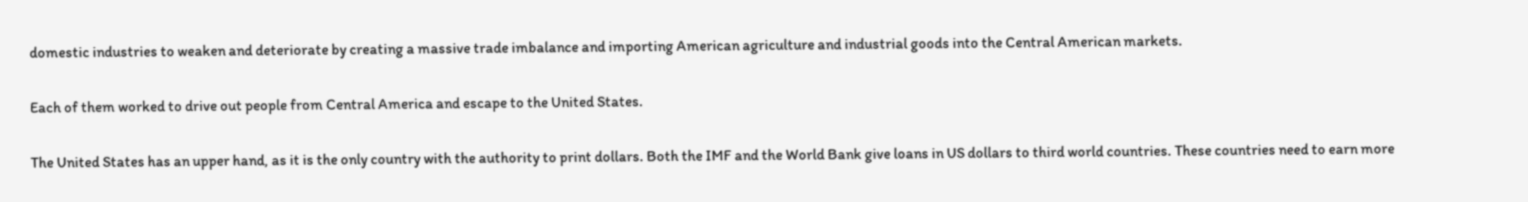domestic industries to weaken and deteriorate by creating a massive trade imbalance and importing American agriculture and industrial goods into the Central American markets.

Each of them worked to drive out people from Central America and escape to the United States.

The United States has an upper hand, as it is the only country with the authority to print dollars. Both the IMF and the World Bank give loans in US dollars to third world countries. These countries need to earn more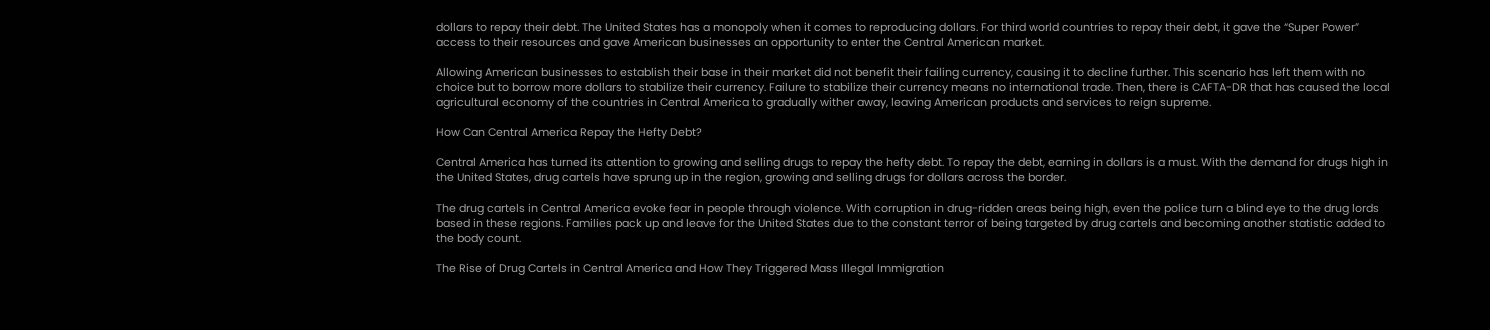dollars to repay their debt. The United States has a monopoly when it comes to reproducing dollars. For third world countries to repay their debt, it gave the “Super Power” access to their resources and gave American businesses an opportunity to enter the Central American market.

Allowing American businesses to establish their base in their market did not benefit their failing currency, causing it to decline further. This scenario has left them with no choice but to borrow more dollars to stabilize their currency. Failure to stabilize their currency means no international trade. Then, there is CAFTA-DR that has caused the local agricultural economy of the countries in Central America to gradually wither away, leaving American products and services to reign supreme.

How Can Central America Repay the Hefty Debt?

Central America has turned its attention to growing and selling drugs to repay the hefty debt. To repay the debt, earning in dollars is a must. With the demand for drugs high in the United States, drug cartels have sprung up in the region, growing and selling drugs for dollars across the border.

The drug cartels in Central America evoke fear in people through violence. With corruption in drug-ridden areas being high, even the police turn a blind eye to the drug lords based in these regions. Families pack up and leave for the United States due to the constant terror of being targeted by drug cartels and becoming another statistic added to the body count.

The Rise of Drug Cartels in Central America and How They Triggered Mass Illegal Immigration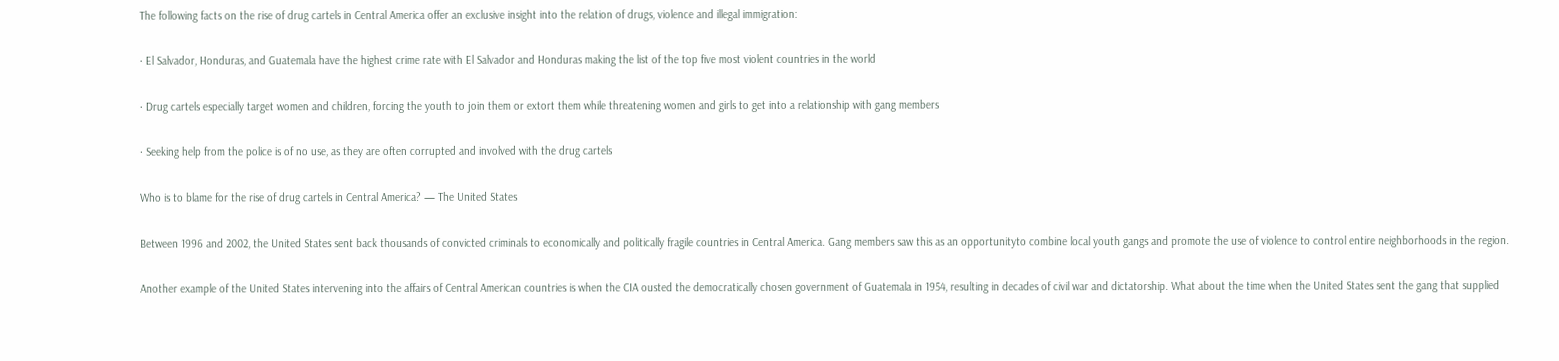The following facts on the rise of drug cartels in Central America offer an exclusive insight into the relation of drugs, violence and illegal immigration:

· El Salvador, Honduras, and Guatemala have the highest crime rate with El Salvador and Honduras making the list of the top five most violent countries in the world

· Drug cartels especially target women and children, forcing the youth to join them or extort them while threatening women and girls to get into a relationship with gang members

· Seeking help from the police is of no use, as they are often corrupted and involved with the drug cartels

Who is to blame for the rise of drug cartels in Central America? — The United States

Between 1996 and 2002, the United States sent back thousands of convicted criminals to economically and politically fragile countries in Central America. Gang members saw this as an opportunityto combine local youth gangs and promote the use of violence to control entire neighborhoods in the region.

Another example of the United States intervening into the affairs of Central American countries is when the CIA ousted the democratically chosen government of Guatemala in 1954, resulting in decades of civil war and dictatorship. What about the time when the United States sent the gang that supplied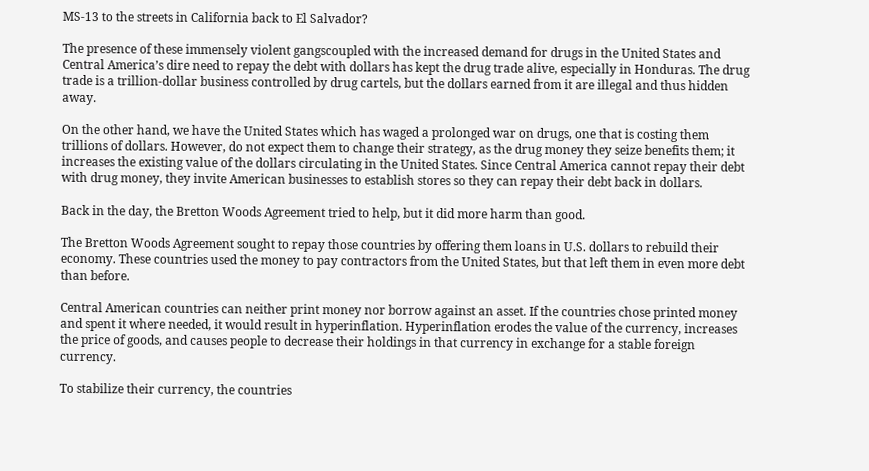MS-13 to the streets in California back to El Salvador?

The presence of these immensely violent gangscoupled with the increased demand for drugs in the United States and Central America’s dire need to repay the debt with dollars has kept the drug trade alive, especially in Honduras. The drug trade is a trillion-dollar business controlled by drug cartels, but the dollars earned from it are illegal and thus hidden away.

On the other hand, we have the United States which has waged a prolonged war on drugs, one that is costing them trillions of dollars. However, do not expect them to change their strategy, as the drug money they seize benefits them; it increases the existing value of the dollars circulating in the United States. Since Central America cannot repay their debt with drug money, they invite American businesses to establish stores so they can repay their debt back in dollars.

Back in the day, the Bretton Woods Agreement tried to help, but it did more harm than good.

The Bretton Woods Agreement sought to repay those countries by offering them loans in U.S. dollars to rebuild their economy. These countries used the money to pay contractors from the United States, but that left them in even more debt than before.

Central American countries can neither print money nor borrow against an asset. If the countries chose printed money and spent it where needed, it would result in hyperinflation. Hyperinflation erodes the value of the currency, increases the price of goods, and causes people to decrease their holdings in that currency in exchange for a stable foreign currency.

To stabilize their currency, the countries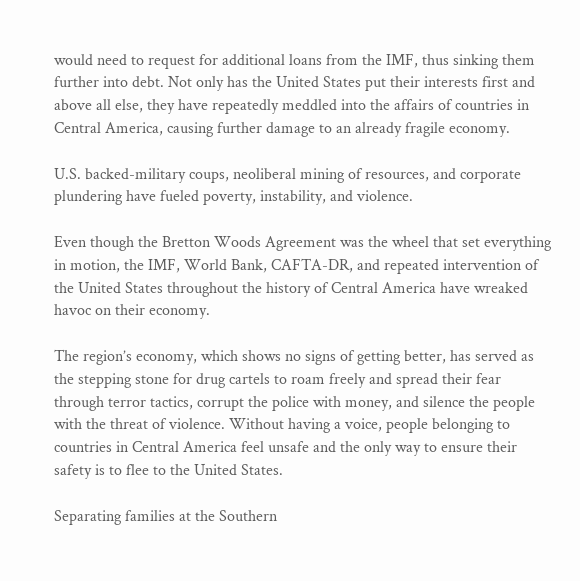would need to request for additional loans from the IMF, thus sinking them further into debt. Not only has the United States put their interests first and above all else, they have repeatedly meddled into the affairs of countries in Central America, causing further damage to an already fragile economy.

U.S. backed-military coups, neoliberal mining of resources, and corporate plundering have fueled poverty, instability, and violence.

Even though the Bretton Woods Agreement was the wheel that set everything in motion, the IMF, World Bank, CAFTA-DR, and repeated intervention of the United States throughout the history of Central America have wreaked havoc on their economy.

The region’s economy, which shows no signs of getting better, has served as the stepping stone for drug cartels to roam freely and spread their fear through terror tactics, corrupt the police with money, and silence the people with the threat of violence. Without having a voice, people belonging to countries in Central America feel unsafe and the only way to ensure their safety is to flee to the United States.

Separating families at the Southern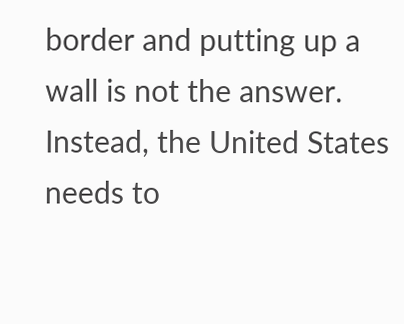border and putting up a wall is not the answer. Instead, the United States needs to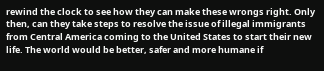rewind the clock to see how they can make these wrongs right. Only then, can they take steps to resolve the issue of illegal immigrants from Central America coming to the United States to start their new life. The world would be better, safer and more humane if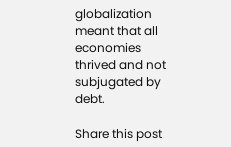globalization meant that all economies thrived and not subjugated by debt.

Share this post